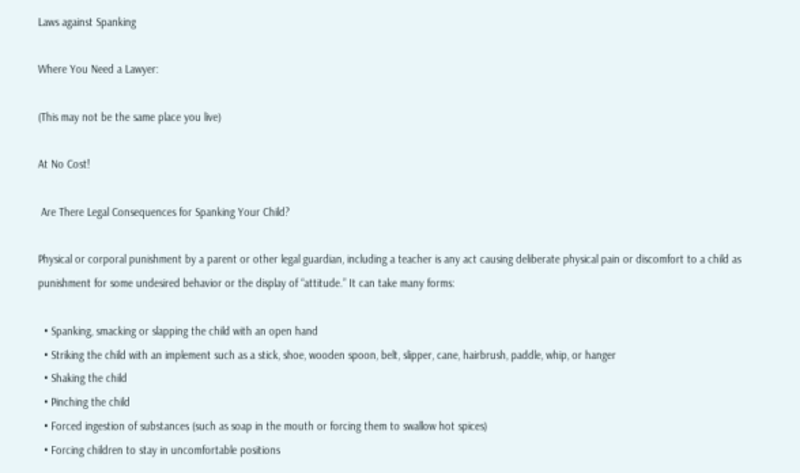Laws against Spanking

Where You Need a Lawyer:

(This may not be the same place you live)

At No Cost!

 Are There Legal Consequences for Spanking Your Child?

Physical or corporal punishment by a parent or other legal guardian, including a teacher is any act causing deliberate physical pain or discomfort to a child as punishment for some undesired behavior or the display of “attitude.” It can take many forms:

  • Spanking, smacking or slapping the child with an open hand
  • Striking the child with an implement such as a stick, shoe, wooden spoon, belt, slipper, cane, hairbrush, paddle, whip, or hanger
  • Shaking the child
  • Pinching the child
  • Forced ingestion of substances (such as soap in the mouth or forcing them to swallow hot spices)
  • Forcing children to stay in uncomfortable positions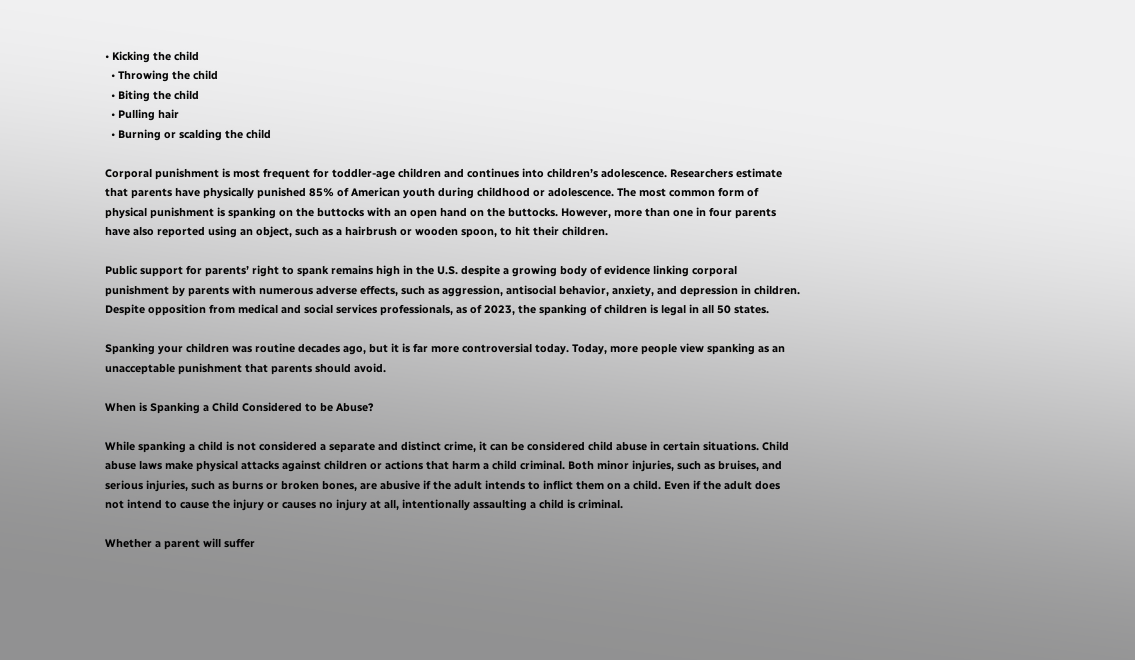• Kicking the child
  • Throwing the child
  • Biting the child
  • Pulling hair
  • Burning or scalding the child

Corporal punishment is most frequent for toddler-age children and continues into children’s adolescence. Researchers estimate that parents have physically punished 85% of American youth during childhood or adolescence. The most common form of physical punishment is spanking on the buttocks with an open hand on the buttocks. However, more than one in four parents have also reported using an object, such as a hairbrush or wooden spoon, to hit their children.

Public support for parents’ right to spank remains high in the U.S. despite a growing body of evidence linking corporal punishment by parents with numerous adverse effects, such as aggression, antisocial behavior, anxiety, and depression in children. Despite opposition from medical and social services professionals, as of 2023, the spanking of children is legal in all 50 states.

Spanking your children was routine decades ago, but it is far more controversial today. Today, more people view spanking as an unacceptable punishment that parents should avoid.

When is Spanking a Child Considered to be Abuse?

While spanking a child is not considered a separate and distinct crime, it can be considered child abuse in certain situations. Child abuse laws make physical attacks against children or actions that harm a child criminal. Both minor injuries, such as bruises, and serious injuries, such as burns or broken bones, are abusive if the adult intends to inflict them on a child. Even if the adult does not intend to cause the injury or causes no injury at all, intentionally assaulting a child is criminal.

Whether a parent will suffer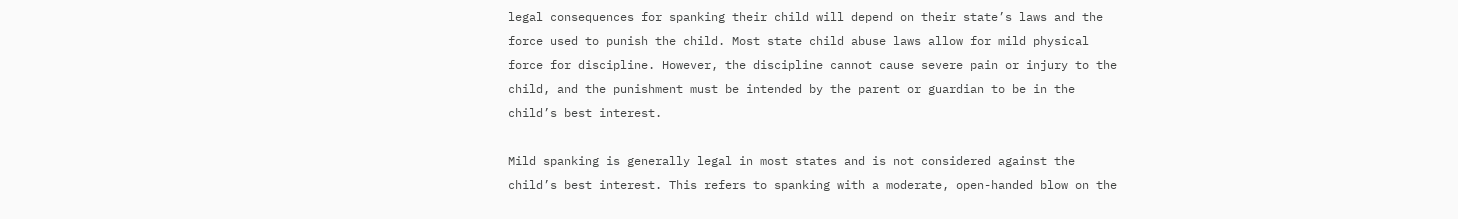legal consequences for spanking their child will depend on their state’s laws and the force used to punish the child. Most state child abuse laws allow for mild physical force for discipline. However, the discipline cannot cause severe pain or injury to the child, and the punishment must be intended by the parent or guardian to be in the child’s best interest.

Mild spanking is generally legal in most states and is not considered against the child’s best interest. This refers to spanking with a moderate, open-handed blow on the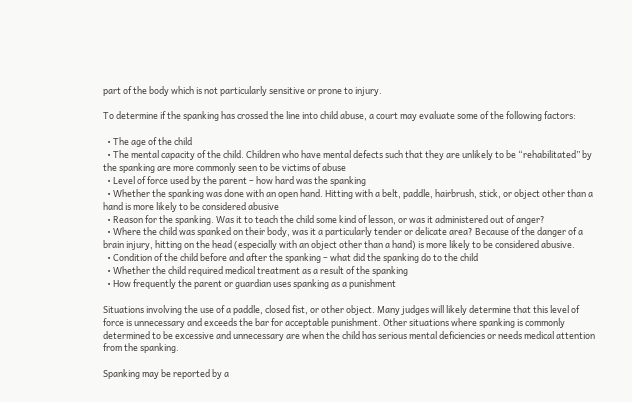part of the body which is not particularly sensitive or prone to injury.

To determine if the spanking has crossed the line into child abuse, a court may evaluate some of the following factors:

  • The age of the child
  • The mental capacity of the child. Children who have mental defects such that they are unlikely to be “rehabilitated” by the spanking are more commonly seen to be victims of abuse
  • Level of force used by the parent – how hard was the spanking
  • Whether the spanking was done with an open hand. Hitting with a belt, paddle, hairbrush, stick, or object other than a hand is more likely to be considered abusive
  • Reason for the spanking. Was it to teach the child some kind of lesson, or was it administered out of anger?
  • Where the child was spanked on their body, was it a particularly tender or delicate area? Because of the danger of a brain injury, hitting on the head (especially with an object other than a hand) is more likely to be considered abusive.
  • Condition of the child before and after the spanking – what did the spanking do to the child
  • Whether the child required medical treatment as a result of the spanking
  • How frequently the parent or guardian uses spanking as a punishment

Situations involving the use of a paddle, closed fist, or other object. Many judges will likely determine that this level of force is unnecessary and exceeds the bar for acceptable punishment. Other situations where spanking is commonly determined to be excessive and unnecessary are when the child has serious mental deficiencies or needs medical attention from the spanking.

Spanking may be reported by a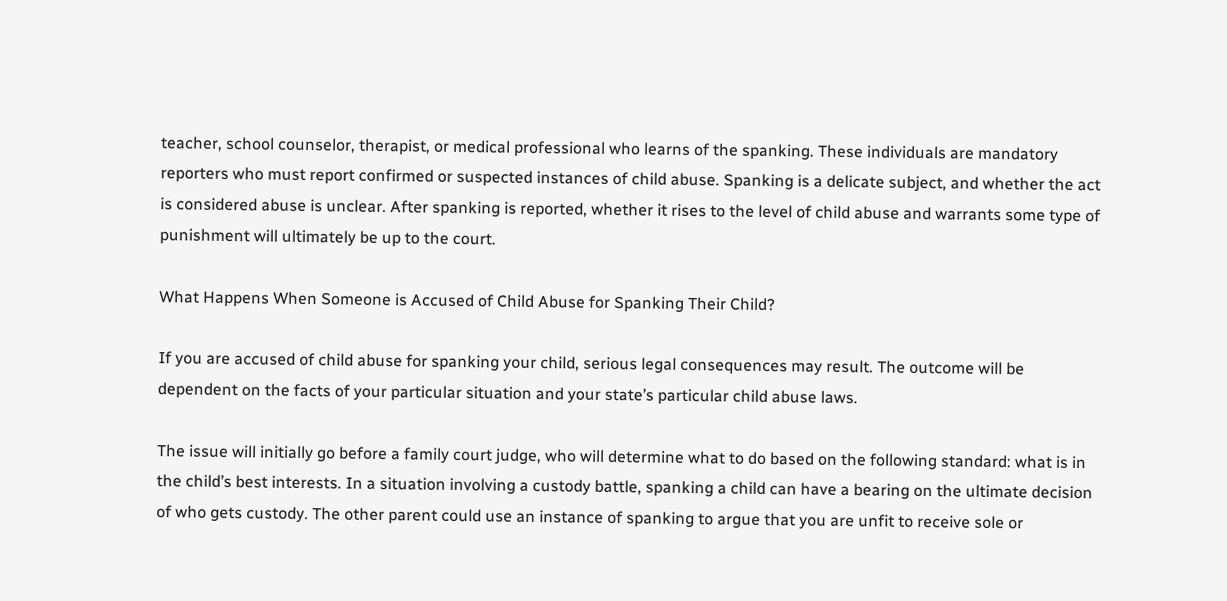teacher, school counselor, therapist, or medical professional who learns of the spanking. These individuals are mandatory reporters who must report confirmed or suspected instances of child abuse. Spanking is a delicate subject, and whether the act is considered abuse is unclear. After spanking is reported, whether it rises to the level of child abuse and warrants some type of punishment will ultimately be up to the court.

What Happens When Someone is Accused of Child Abuse for Spanking Their Child?

If you are accused of child abuse for spanking your child, serious legal consequences may result. The outcome will be dependent on the facts of your particular situation and your state’s particular child abuse laws.

The issue will initially go before a family court judge, who will determine what to do based on the following standard: what is in the child’s best interests. In a situation involving a custody battle, spanking a child can have a bearing on the ultimate decision of who gets custody. The other parent could use an instance of spanking to argue that you are unfit to receive sole or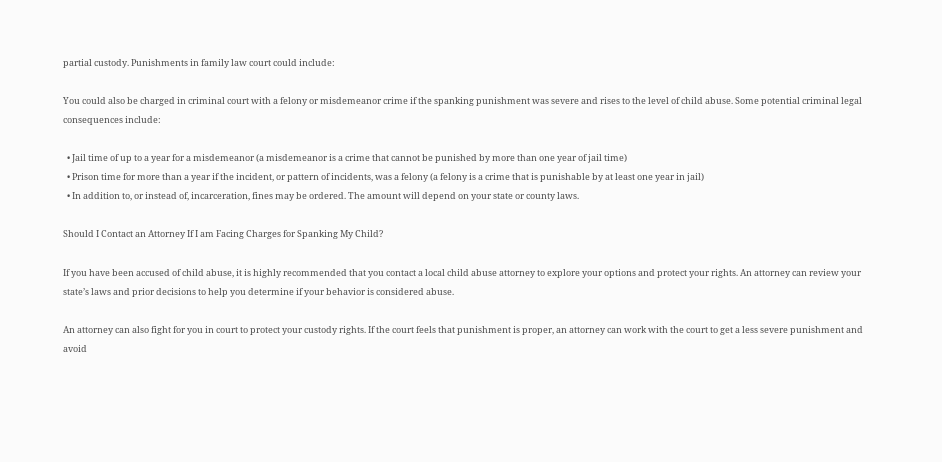partial custody. Punishments in family law court could include:

You could also be charged in criminal court with a felony or misdemeanor crime if the spanking punishment was severe and rises to the level of child abuse. Some potential criminal legal consequences include:

  • Jail time of up to a year for a misdemeanor (a misdemeanor is a crime that cannot be punished by more than one year of jail time)
  • Prison time for more than a year if the incident, or pattern of incidents, was a felony (a felony is a crime that is punishable by at least one year in jail)
  • In addition to, or instead of, incarceration, fines may be ordered. The amount will depend on your state or county laws.

Should I Contact an Attorney If I am Facing Charges for Spanking My Child?

If you have been accused of child abuse, it is highly recommended that you contact a local child abuse attorney to explore your options and protect your rights. An attorney can review your state’s laws and prior decisions to help you determine if your behavior is considered abuse.

An attorney can also fight for you in court to protect your custody rights. If the court feels that punishment is proper, an attorney can work with the court to get a less severe punishment and avoid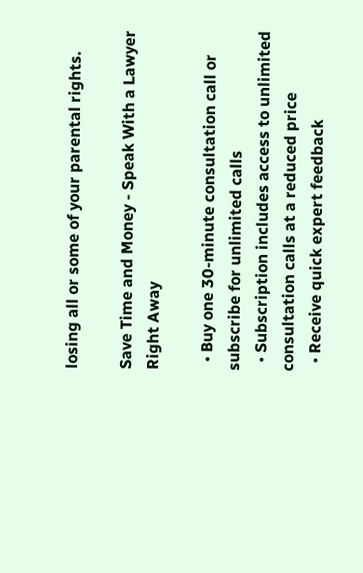losing all or some of your parental rights.

Save Time and Money - Speak With a Lawyer Right Away

  • Buy one 30-minute consultation call or subscribe for unlimited calls
  • Subscription includes access to unlimited consultation calls at a reduced price
  • Receive quick expert feedback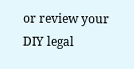or review your DIY legal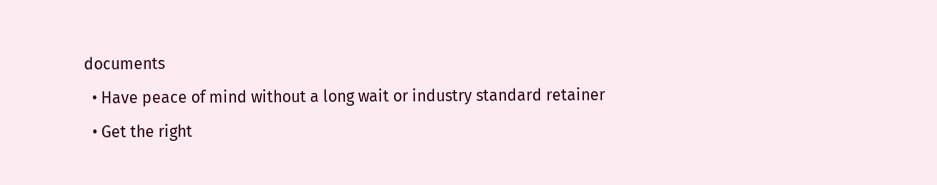documents
  • Have peace of mind without a long wait or industry standard retainer
  • Get the right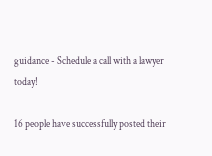guidance - Schedule a call with a lawyer today!

16 people have successfully posted their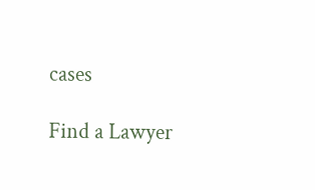cases

Find a Lawyer